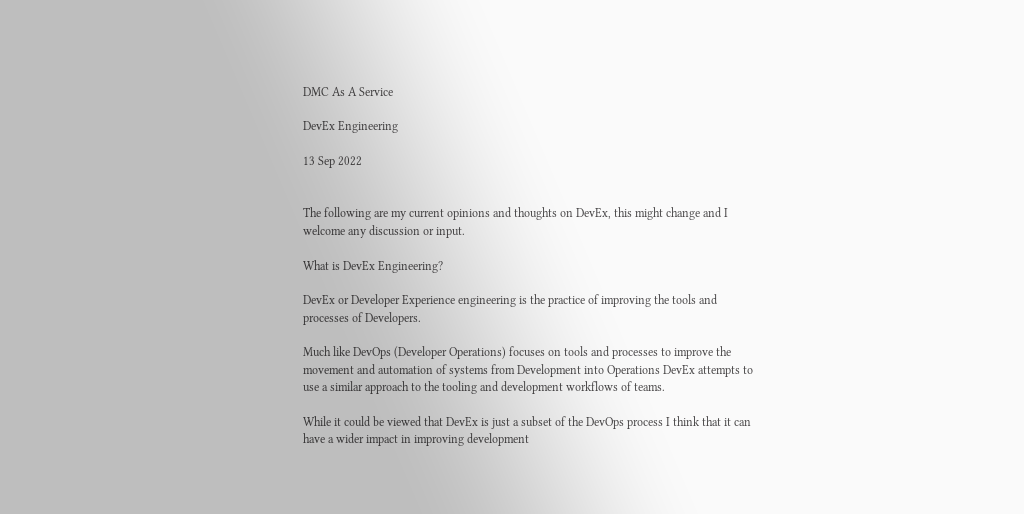DMC As A Service

DevEx Engineering

13 Sep 2022


The following are my current opinions and thoughts on DevEx, this might change and I welcome any discussion or input.

What is DevEx Engineering?

DevEx or Developer Experience engineering is the practice of improving the tools and processes of Developers.

Much like DevOps (Developer Operations) focuses on tools and processes to improve the movement and automation of systems from Development into Operations DevEx attempts to use a similar approach to the tooling and development workflows of teams.

While it could be viewed that DevEx is just a subset of the DevOps process I think that it can have a wider impact in improving development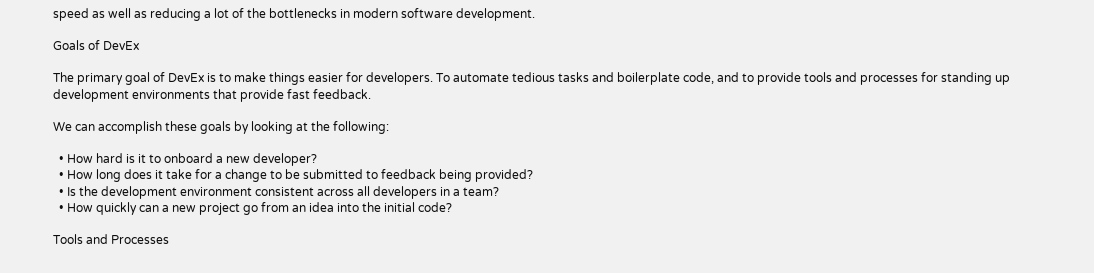speed as well as reducing a lot of the bottlenecks in modern software development.

Goals of DevEx

The primary goal of DevEx is to make things easier for developers. To automate tedious tasks and boilerplate code, and to provide tools and processes for standing up development environments that provide fast feedback.

We can accomplish these goals by looking at the following:

  • How hard is it to onboard a new developer?
  • How long does it take for a change to be submitted to feedback being provided?
  • Is the development environment consistent across all developers in a team?
  • How quickly can a new project go from an idea into the initial code?

Tools and Processes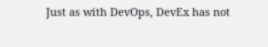Just as with DevOps, DevEx has not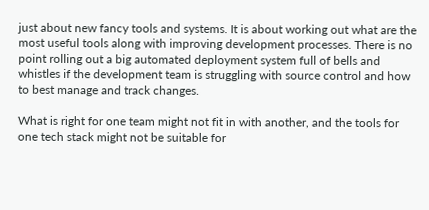just about new fancy tools and systems. It is about working out what are the most useful tools along with improving development processes. There is no point rolling out a big automated deployment system full of bells and whistles if the development team is struggling with source control and how to best manage and track changes.

What is right for one team might not fit in with another, and the tools for one tech stack might not be suitable for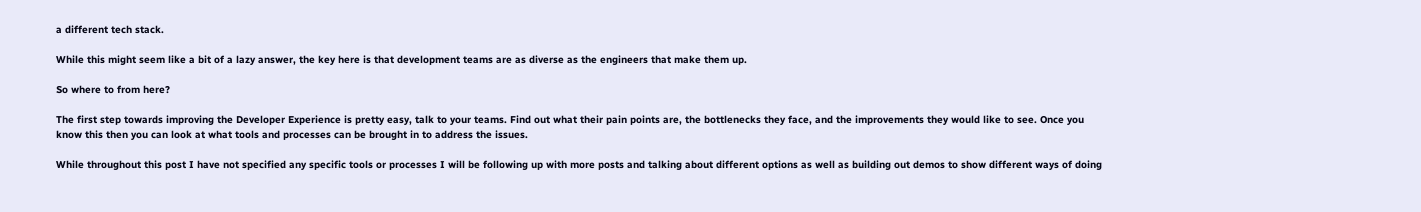a different tech stack.

While this might seem like a bit of a lazy answer, the key here is that development teams are as diverse as the engineers that make them up.

So where to from here?

The first step towards improving the Developer Experience is pretty easy, talk to your teams. Find out what their pain points are, the bottlenecks they face, and the improvements they would like to see. Once you know this then you can look at what tools and processes can be brought in to address the issues.

While throughout this post I have not specified any specific tools or processes I will be following up with more posts and talking about different options as well as building out demos to show different ways of doing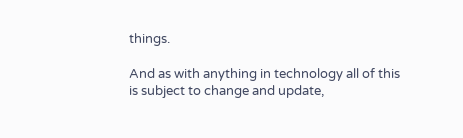things.

And as with anything in technology all of this is subject to change and update,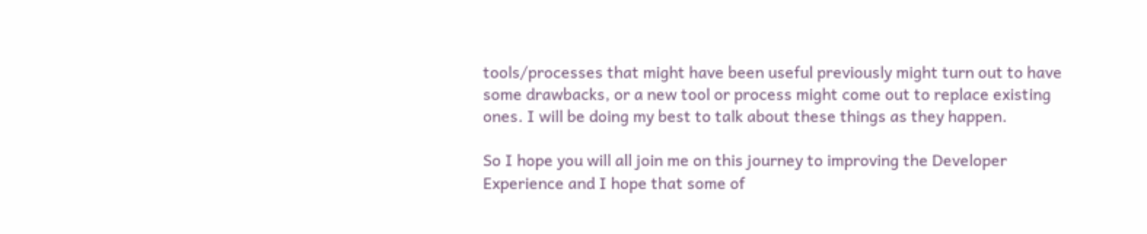tools/processes that might have been useful previously might turn out to have some drawbacks, or a new tool or process might come out to replace existing ones. I will be doing my best to talk about these things as they happen.

So I hope you will all join me on this journey to improving the Developer Experience and I hope that some of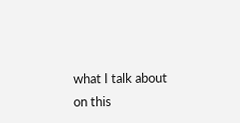what I talk about on this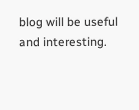blog will be useful and interesting.